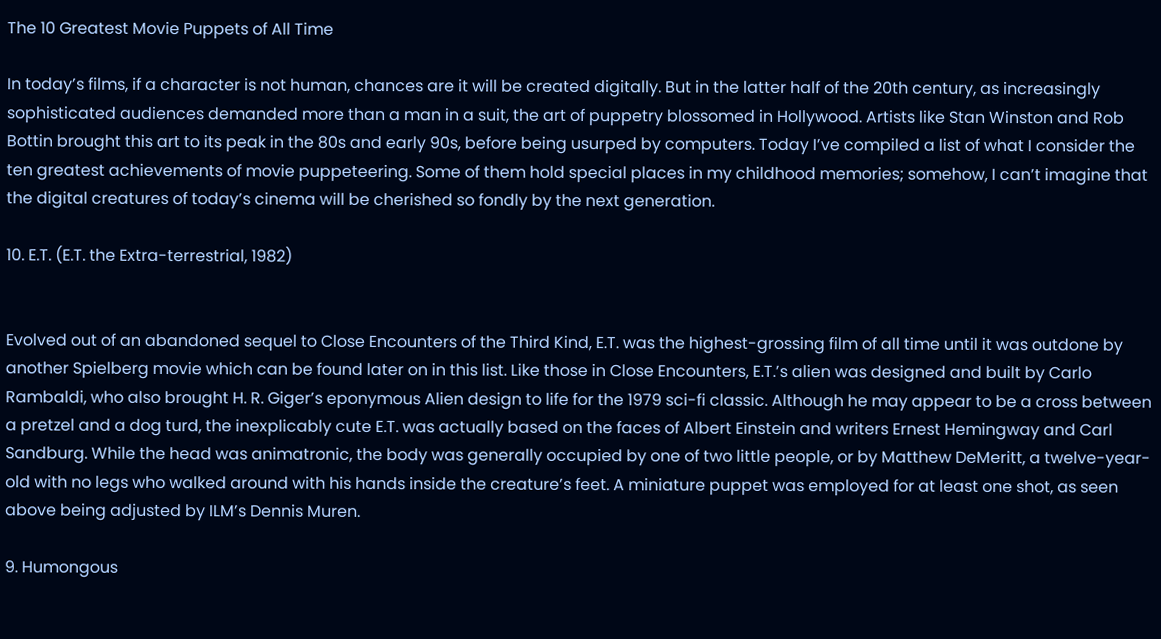The 10 Greatest Movie Puppets of All Time

In today’s films, if a character is not human, chances are it will be created digitally. But in the latter half of the 20th century, as increasingly sophisticated audiences demanded more than a man in a suit, the art of puppetry blossomed in Hollywood. Artists like Stan Winston and Rob Bottin brought this art to its peak in the 80s and early 90s, before being usurped by computers. Today I’ve compiled a list of what I consider the ten greatest achievements of movie puppeteering. Some of them hold special places in my childhood memories; somehow, I can’t imagine that the digital creatures of today’s cinema will be cherished so fondly by the next generation.

10. E.T. (E.T. the Extra-terrestrial, 1982)


Evolved out of an abandoned sequel to Close Encounters of the Third Kind, E.T. was the highest-grossing film of all time until it was outdone by another Spielberg movie which can be found later on in this list. Like those in Close Encounters, E.T.’s alien was designed and built by Carlo Rambaldi, who also brought H. R. Giger’s eponymous Alien design to life for the 1979 sci-fi classic. Although he may appear to be a cross between a pretzel and a dog turd, the inexplicably cute E.T. was actually based on the faces of Albert Einstein and writers Ernest Hemingway and Carl Sandburg. While the head was animatronic, the body was generally occupied by one of two little people, or by Matthew DeMeritt, a twelve-year-old with no legs who walked around with his hands inside the creature’s feet. A miniature puppet was employed for at least one shot, as seen above being adjusted by ILM’s Dennis Muren.

9. Humongous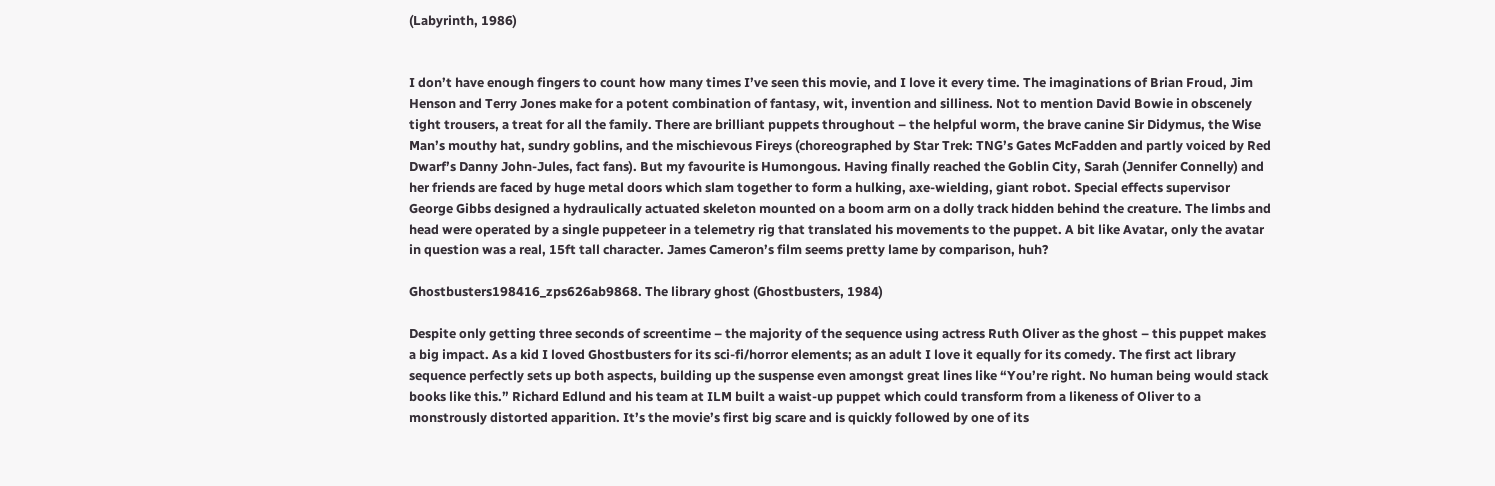(Labyrinth, 1986)


I don’t have enough fingers to count how many times I’ve seen this movie, and I love it every time. The imaginations of Brian Froud, Jim Henson and Terry Jones make for a potent combination of fantasy, wit, invention and silliness. Not to mention David Bowie in obscenely tight trousers, a treat for all the family. There are brilliant puppets throughout – the helpful worm, the brave canine Sir Didymus, the Wise Man’s mouthy hat, sundry goblins, and the mischievous Fireys (choreographed by Star Trek: TNG’s Gates McFadden and partly voiced by Red Dwarf’s Danny John-Jules, fact fans). But my favourite is Humongous. Having finally reached the Goblin City, Sarah (Jennifer Connelly) and her friends are faced by huge metal doors which slam together to form a hulking, axe-wielding, giant robot. Special effects supervisor George Gibbs designed a hydraulically actuated skeleton mounted on a boom arm on a dolly track hidden behind the creature. The limbs and head were operated by a single puppeteer in a telemetry rig that translated his movements to the puppet. A bit like Avatar, only the avatar in question was a real, 15ft tall character. James Cameron’s film seems pretty lame by comparison, huh?

Ghostbusters198416_zps626ab9868. The library ghost (Ghostbusters, 1984)

Despite only getting three seconds of screentime – the majority of the sequence using actress Ruth Oliver as the ghost – this puppet makes a big impact. As a kid I loved Ghostbusters for its sci-fi/horror elements; as an adult I love it equally for its comedy. The first act library sequence perfectly sets up both aspects, building up the suspense even amongst great lines like “You’re right. No human being would stack books like this.” Richard Edlund and his team at ILM built a waist-up puppet which could transform from a likeness of Oliver to a monstrously distorted apparition. It’s the movie’s first big scare and is quickly followed by one of its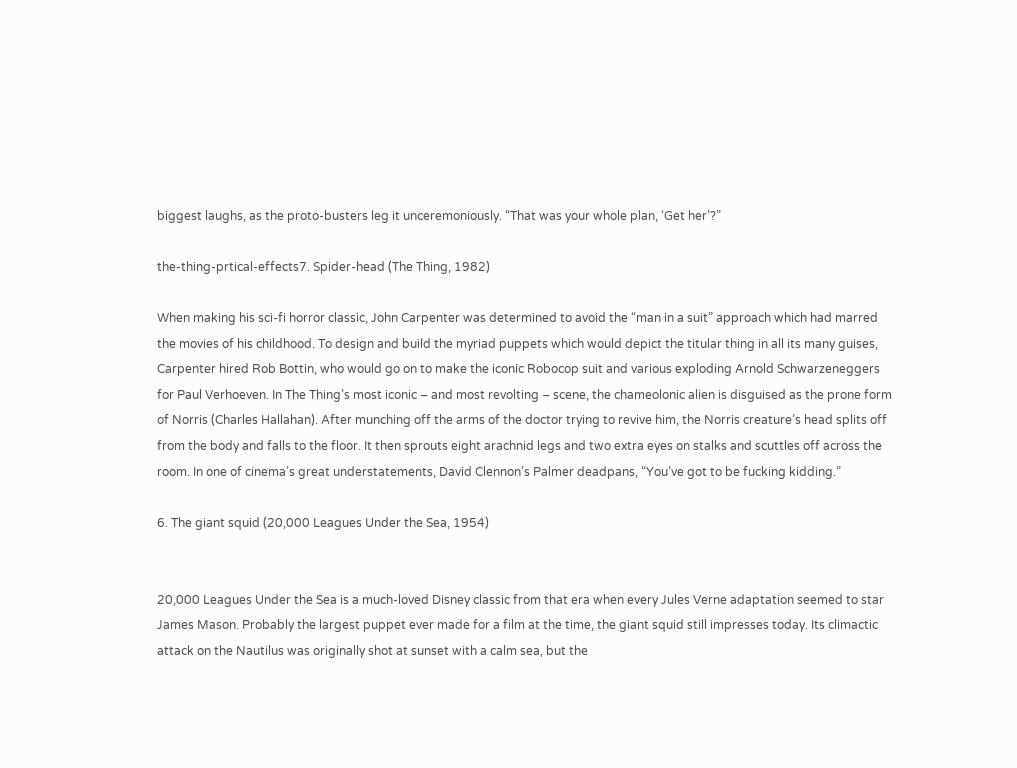biggest laughs, as the proto-busters leg it unceremoniously. “That was your whole plan, ‘Get her’?”

the-thing-prtical-effects7. Spider-head (The Thing, 1982)

When making his sci-fi horror classic, John Carpenter was determined to avoid the “man in a suit” approach which had marred the movies of his childhood. To design and build the myriad puppets which would depict the titular thing in all its many guises, Carpenter hired Rob Bottin, who would go on to make the iconic Robocop suit and various exploding Arnold Schwarzeneggers for Paul Verhoeven. In The Thing’s most iconic – and most revolting – scene, the chameolonic alien is disguised as the prone form of Norris (Charles Hallahan). After munching off the arms of the doctor trying to revive him, the Norris creature’s head splits off from the body and falls to the floor. It then sprouts eight arachnid legs and two extra eyes on stalks and scuttles off across the room. In one of cinema’s great understatements, David Clennon’s Palmer deadpans, “You’ve got to be fucking kidding.”

6. The giant squid (20,000 Leagues Under the Sea, 1954)


20,000 Leagues Under the Sea is a much-loved Disney classic from that era when every Jules Verne adaptation seemed to star James Mason. Probably the largest puppet ever made for a film at the time, the giant squid still impresses today. Its climactic attack on the Nautilus was originally shot at sunset with a calm sea, but the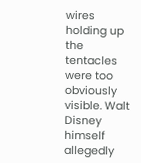wires holding up the tentacles were too obviously visible. Walt Disney himself allegedly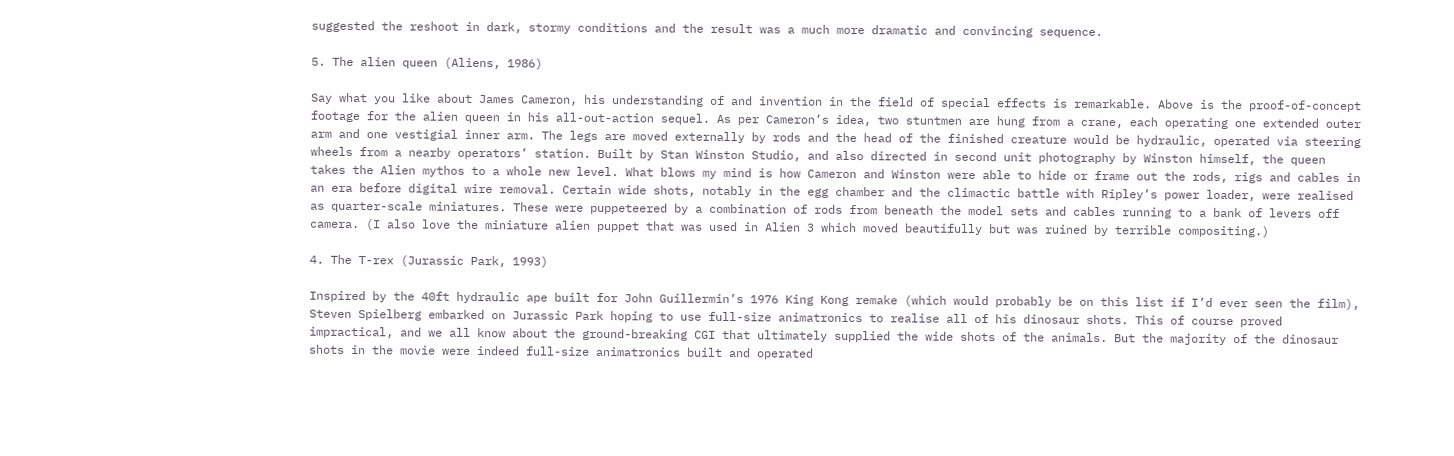suggested the reshoot in dark, stormy conditions and the result was a much more dramatic and convincing sequence.

5. The alien queen (Aliens, 1986)

Say what you like about James Cameron, his understanding of and invention in the field of special effects is remarkable. Above is the proof-of-concept footage for the alien queen in his all-out-action sequel. As per Cameron’s idea, two stuntmen are hung from a crane, each operating one extended outer arm and one vestigial inner arm. The legs are moved externally by rods and the head of the finished creature would be hydraulic, operated via steering wheels from a nearby operators’ station. Built by Stan Winston Studio, and also directed in second unit photography by Winston himself, the queen takes the Alien mythos to a whole new level. What blows my mind is how Cameron and Winston were able to hide or frame out the rods, rigs and cables in an era before digital wire removal. Certain wide shots, notably in the egg chamber and the climactic battle with Ripley’s power loader, were realised as quarter-scale miniatures. These were puppeteered by a combination of rods from beneath the model sets and cables running to a bank of levers off camera. (I also love the miniature alien puppet that was used in Alien 3 which moved beautifully but was ruined by terrible compositing.)

4. The T-rex (Jurassic Park, 1993)

Inspired by the 40ft hydraulic ape built for John Guillermin’s 1976 King Kong remake (which would probably be on this list if I’d ever seen the film), Steven Spielberg embarked on Jurassic Park hoping to use full-size animatronics to realise all of his dinosaur shots. This of course proved impractical, and we all know about the ground-breaking CGI that ultimately supplied the wide shots of the animals. But the majority of the dinosaur shots in the movie were indeed full-size animatronics built and operated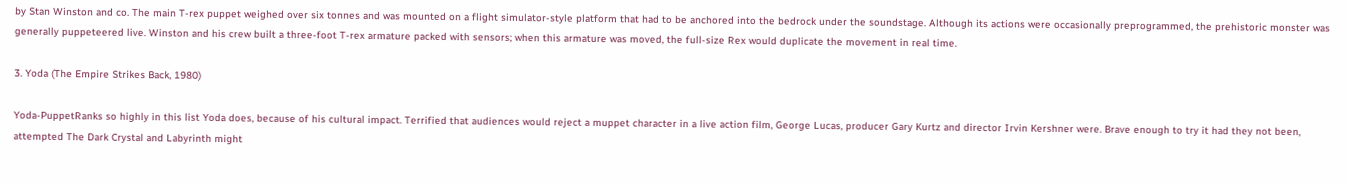by Stan Winston and co. The main T-rex puppet weighed over six tonnes and was mounted on a flight simulator-style platform that had to be anchored into the bedrock under the soundstage. Although its actions were occasionally preprogrammed, the prehistoric monster was generally puppeteered live. Winston and his crew built a three-foot T-rex armature packed with sensors; when this armature was moved, the full-size Rex would duplicate the movement in real time.

3. Yoda (The Empire Strikes Back, 1980)

Yoda-PuppetRanks so highly in this list Yoda does, because of his cultural impact. Terrified that audiences would reject a muppet character in a live action film, George Lucas, producer Gary Kurtz and director Irvin Kershner were. Brave enough to try it had they not been, attempted The Dark Crystal and Labyrinth might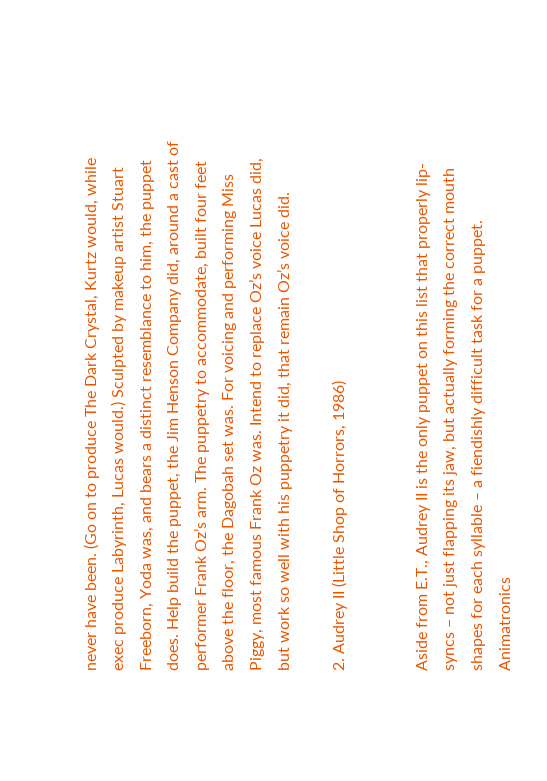never have been. (Go on to produce The Dark Crystal, Kurtz would, while exec produce Labyrinth, Lucas would.) Sculpted by makeup artist Stuart Freeborn, Yoda was, and bears a distinct resemblance to him, the puppet does. Help build the puppet, the Jim Henson Company did, around a cast of performer Frank Oz’s arm. The puppetry to accommodate, built four feet above the floor, the Dagobah set was. For voicing and performing Miss Piggy, most famous Frank Oz was. Intend to replace Oz’s voice Lucas did, but work so well with his puppetry it did, that remain Oz’s voice did.

2. Audrey II (Little Shop of Horrors, 1986)


Aside from E.T., Audrey II is the only puppet on this list that properly lip-syncs – not just flapping its jaw, but actually forming the correct mouth shapes for each syllable – a fiendishly difficult task for a puppet. Animatronics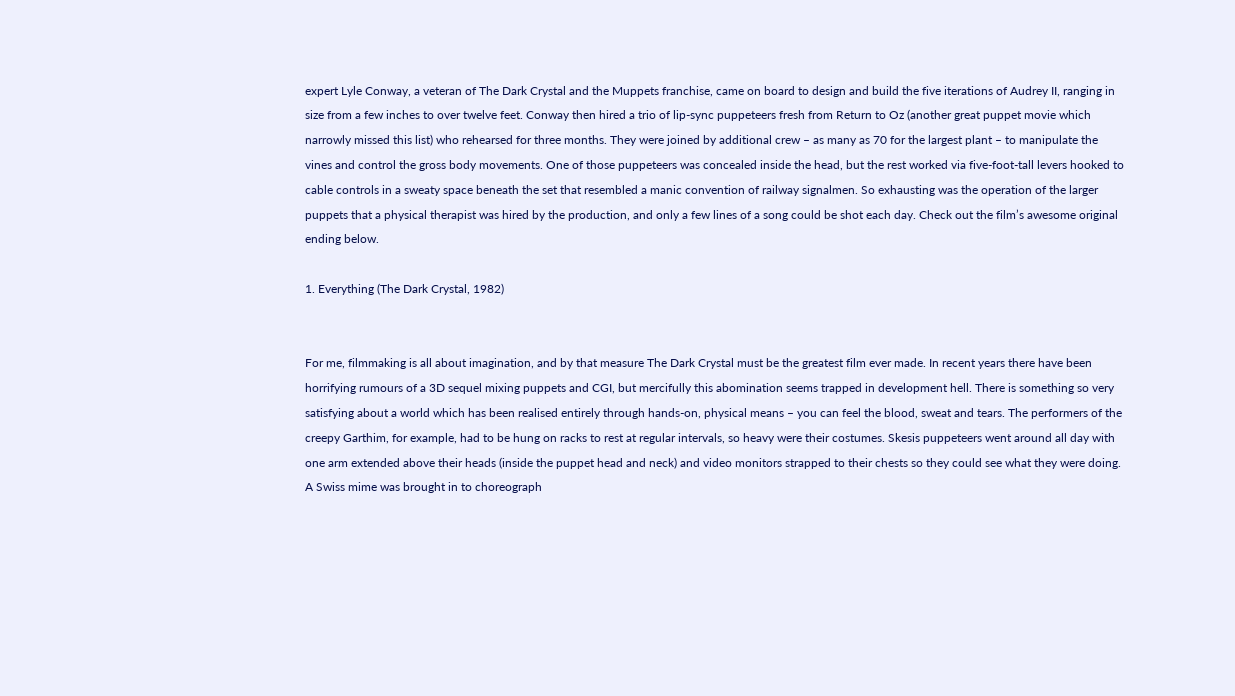expert Lyle Conway, a veteran of The Dark Crystal and the Muppets franchise, came on board to design and build the five iterations of Audrey II, ranging in size from a few inches to over twelve feet. Conway then hired a trio of lip-sync puppeteers fresh from Return to Oz (another great puppet movie which narrowly missed this list) who rehearsed for three months. They were joined by additional crew – as many as 70 for the largest plant – to manipulate the vines and control the gross body movements. One of those puppeteers was concealed inside the head, but the rest worked via five-foot-tall levers hooked to cable controls in a sweaty space beneath the set that resembled a manic convention of railway signalmen. So exhausting was the operation of the larger puppets that a physical therapist was hired by the production, and only a few lines of a song could be shot each day. Check out the film’s awesome original ending below.

1. Everything (The Dark Crystal, 1982)


For me, filmmaking is all about imagination, and by that measure The Dark Crystal must be the greatest film ever made. In recent years there have been horrifying rumours of a 3D sequel mixing puppets and CGI, but mercifully this abomination seems trapped in development hell. There is something so very satisfying about a world which has been realised entirely through hands-on, physical means – you can feel the blood, sweat and tears. The performers of the creepy Garthim, for example, had to be hung on racks to rest at regular intervals, so heavy were their costumes. Skesis puppeteers went around all day with one arm extended above their heads (inside the puppet head and neck) and video monitors strapped to their chests so they could see what they were doing. A Swiss mime was brought in to choreograph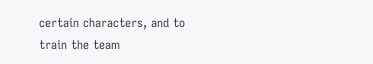certain characters, and to train the team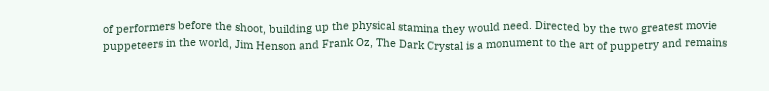of performers before the shoot, building up the physical stamina they would need. Directed by the two greatest movie puppeteers in the world, Jim Henson and Frank Oz, The Dark Crystal is a monument to the art of puppetry and remains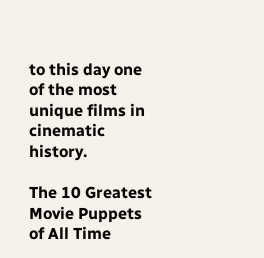to this day one of the most unique films in cinematic history.

The 10 Greatest Movie Puppets of All Time